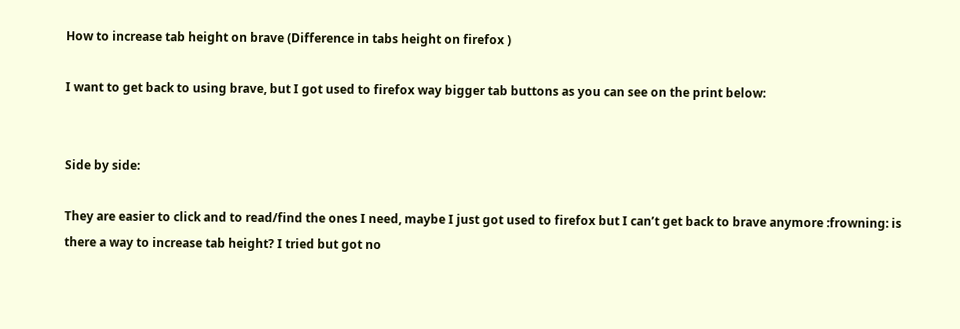How to increase tab height on brave (Difference in tabs height on firefox )

I want to get back to using brave, but I got used to firefox way bigger tab buttons as you can see on the print below:


Side by side:

They are easier to click and to read/find the ones I need, maybe I just got used to firefox but I can’t get back to brave anymore :frowning: is there a way to increase tab height? I tried but got no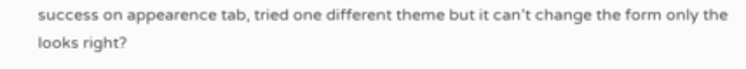success on appearence tab, tried one different theme but it can’t change the form only the looks right?